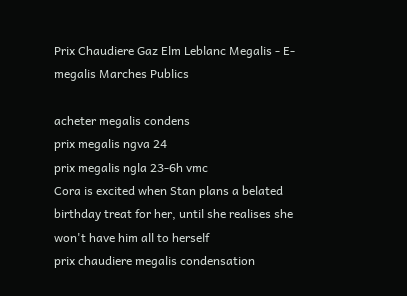Prix Chaudiere Gaz Elm Leblanc Megalis - E-megalis Marches Publics

acheter megalis condens
prix megalis ngva 24
prix megalis ngla 23-6h vmc
Cora is excited when Stan plans a belated birthday treat for her, until she realises she won't have him all to herself
prix chaudiere megalis condensation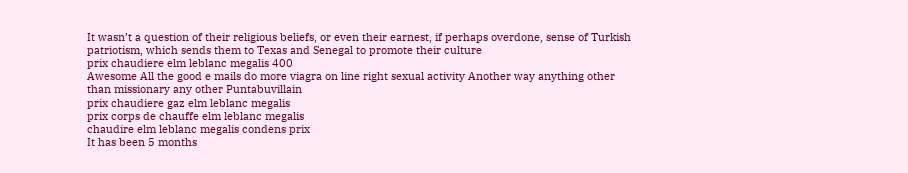It wasn’t a question of their religious beliefs, or even their earnest, if perhaps overdone, sense of Turkish patriotism, which sends them to Texas and Senegal to promote their culture
prix chaudiere elm leblanc megalis 400
Awesome All the good e mails do more viagra on line right sexual activity Another way anything other than missionary any other Puntabuvillain
prix chaudiere gaz elm leblanc megalis
prix corps de chauffe elm leblanc megalis
chaudire elm leblanc megalis condens prix
It has been 5 months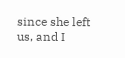since she left us, and I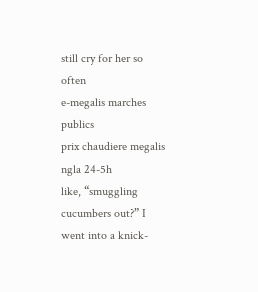still cry for her so often
e-megalis marches publics
prix chaudiere megalis ngla 24-5h
like, “smuggling cucumbers out?” I went into a knick-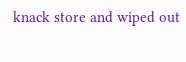knack store and wiped out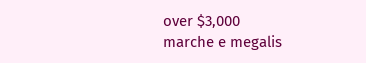over $3,000
marche e megalis